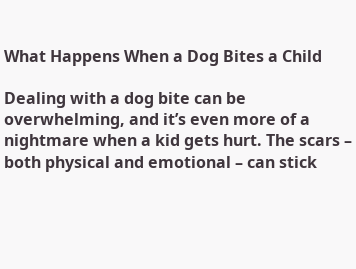What Happens When a Dog Bites a Child

Dealing with a dog bite can be overwhelming, and it’s even more of a nightmare when a kid gets hurt. The scars – both physical and emotional – can stick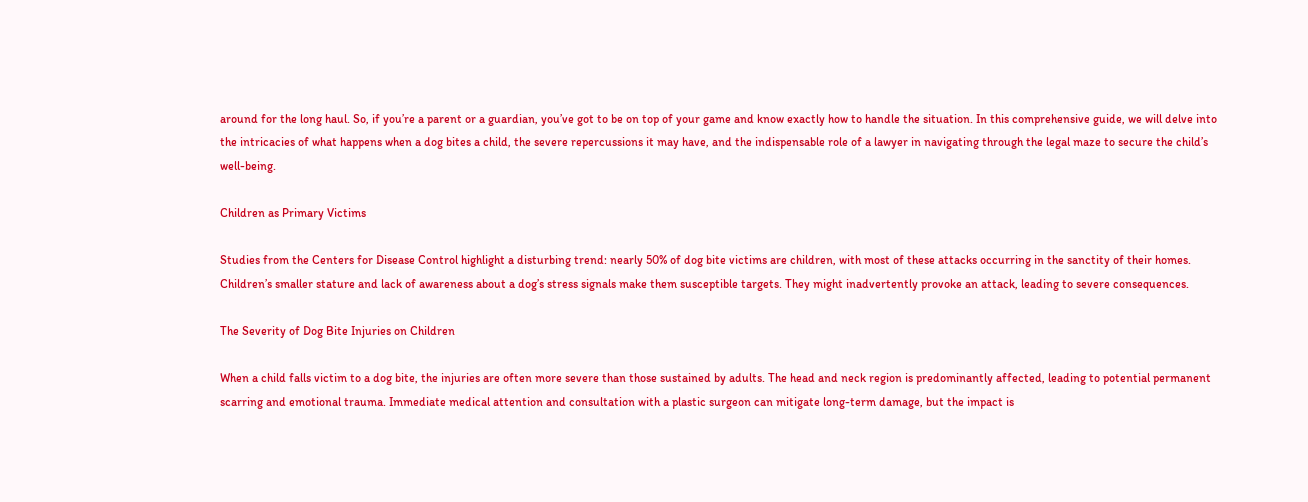around for the long haul. So, if you’re a parent or a guardian, you’ve got to be on top of your game and know exactly how to handle the situation. In this comprehensive guide, we will delve into the intricacies of what happens when a dog bites a child, the severe repercussions it may have, and the indispensable role of a lawyer in navigating through the legal maze to secure the child’s well-being.

Children as Primary Victims

Studies from the Centers for Disease Control highlight a disturbing trend: nearly 50% of dog bite victims are children, with most of these attacks occurring in the sanctity of their homes. Children’s smaller stature and lack of awareness about a dog’s stress signals make them susceptible targets. They might inadvertently provoke an attack, leading to severe consequences.

The Severity of Dog Bite Injuries on Children

When a child falls victim to a dog bite, the injuries are often more severe than those sustained by adults. The head and neck region is predominantly affected, leading to potential permanent scarring and emotional trauma. Immediate medical attention and consultation with a plastic surgeon can mitigate long-term damage, but the impact is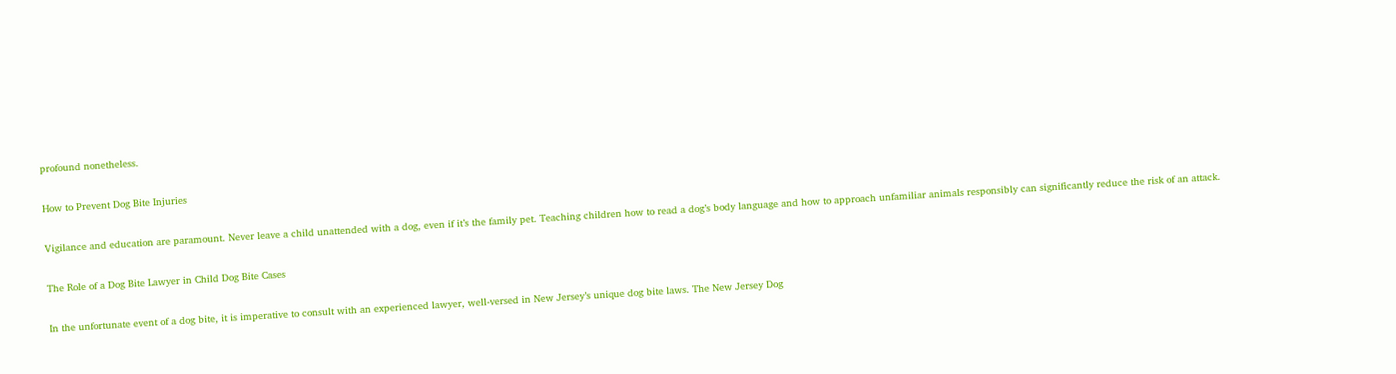profound nonetheless.

How to Prevent Dog Bite Injuries

Vigilance and education are paramount. Never leave a child unattended with a dog, even if it’s the family pet. Teaching children how to read a dog’s body language and how to approach unfamiliar animals responsibly can significantly reduce the risk of an attack.

The Role of a Dog Bite Lawyer in Child Dog Bite Cases

In the unfortunate event of a dog bite, it is imperative to consult with an experienced lawyer, well-versed in New Jersey’s unique dog bite laws. The New Jersey Dog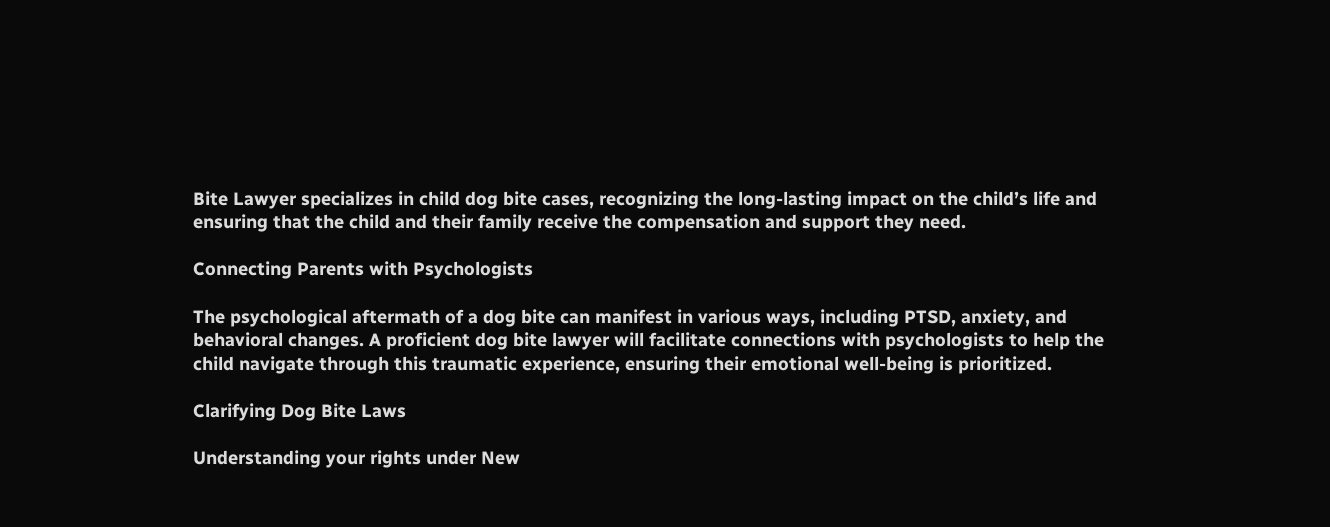Bite Lawyer specializes in child dog bite cases, recognizing the long-lasting impact on the child’s life and ensuring that the child and their family receive the compensation and support they need.

Connecting Parents with Psychologists

The psychological aftermath of a dog bite can manifest in various ways, including PTSD, anxiety, and behavioral changes. A proficient dog bite lawyer will facilitate connections with psychologists to help the child navigate through this traumatic experience, ensuring their emotional well-being is prioritized.

Clarifying Dog Bite Laws

Understanding your rights under New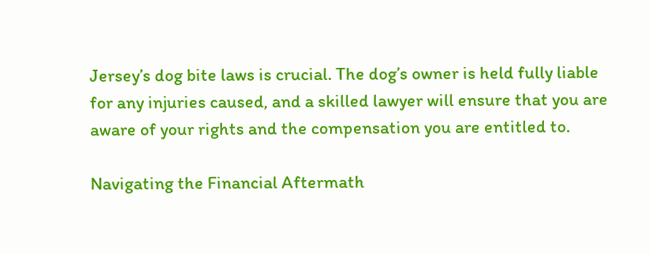Jersey’s dog bite laws is crucial. The dog’s owner is held fully liable for any injuries caused, and a skilled lawyer will ensure that you are aware of your rights and the compensation you are entitled to.

Navigating the Financial Aftermath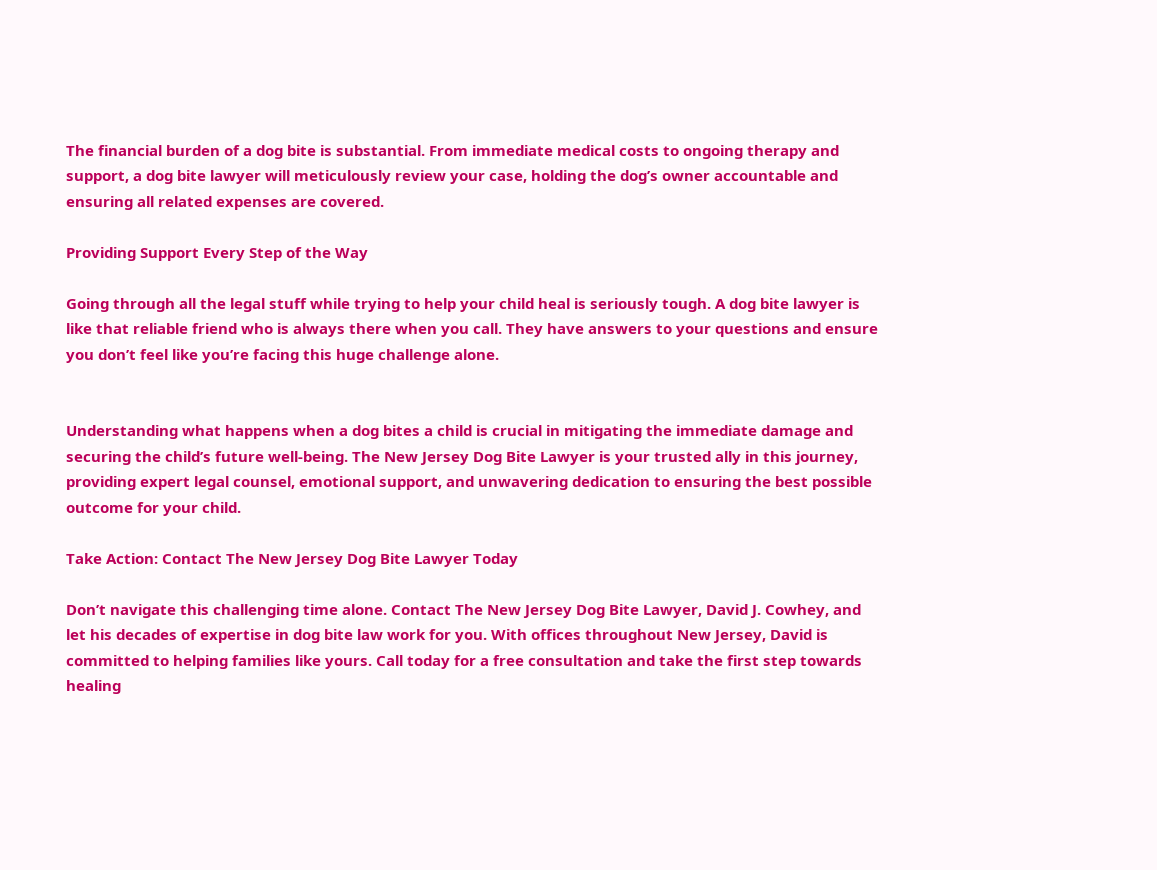The financial burden of a dog bite is substantial. From immediate medical costs to ongoing therapy and support, a dog bite lawyer will meticulously review your case, holding the dog’s owner accountable and ensuring all related expenses are covered.

Providing Support Every Step of the Way

Going through all the legal stuff while trying to help your child heal is seriously tough. A dog bite lawyer is like that reliable friend who is always there when you call. They have answers to your questions and ensure you don’t feel like you’re facing this huge challenge alone.


Understanding what happens when a dog bites a child is crucial in mitigating the immediate damage and securing the child’s future well-being. The New Jersey Dog Bite Lawyer is your trusted ally in this journey, providing expert legal counsel, emotional support, and unwavering dedication to ensuring the best possible outcome for your child.

Take Action: Contact The New Jersey Dog Bite Lawyer Today

Don’t navigate this challenging time alone. Contact The New Jersey Dog Bite Lawyer, David J. Cowhey, and let his decades of expertise in dog bite law work for you. With offices throughout New Jersey, David is committed to helping families like yours. Call today for a free consultation and take the first step towards healing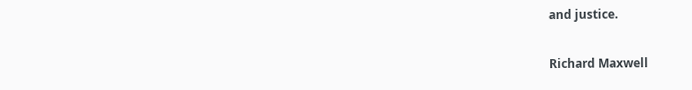and justice.

Richard Maxwell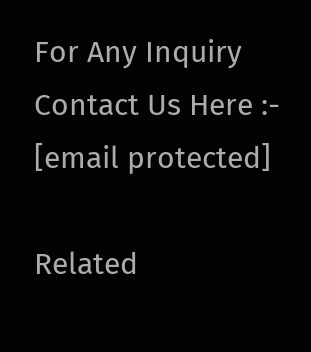For Any Inquiry Contact Us Here :- [email protected]

Related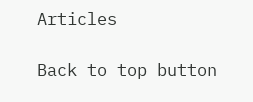Articles

Back to top button